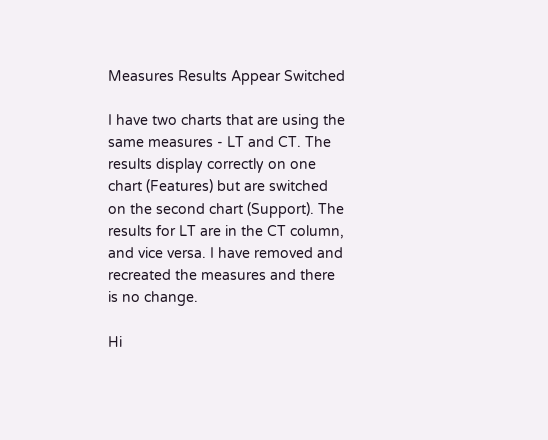Measures Results Appear Switched

I have two charts that are using the same measures - LT and CT. The results display correctly on one chart (Features) but are switched on the second chart (Support). The results for LT are in the CT column, and vice versa. I have removed and recreated the measures and there is no change.

Hi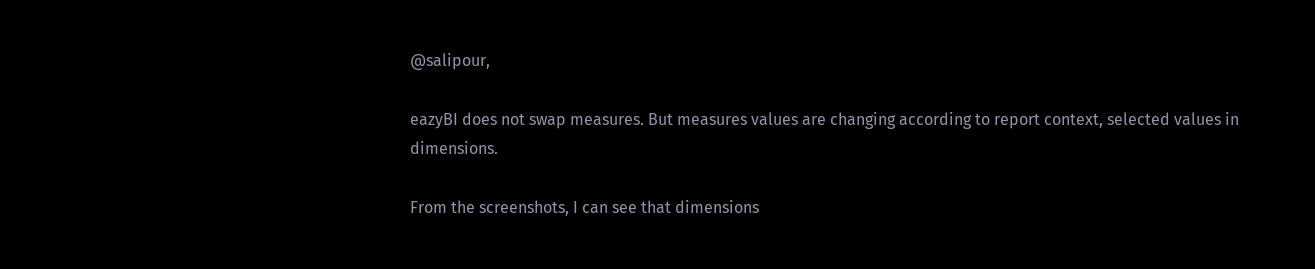@salipour,

eazyBI does not swap measures. But measures values are changing according to report context, selected values in dimensions.

From the screenshots, I can see that dimensions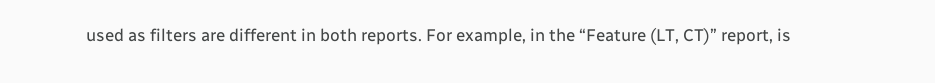used as filters are different in both reports. For example, in the “Feature (LT, CT)” report, is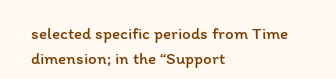selected specific periods from Time dimension; in the “Support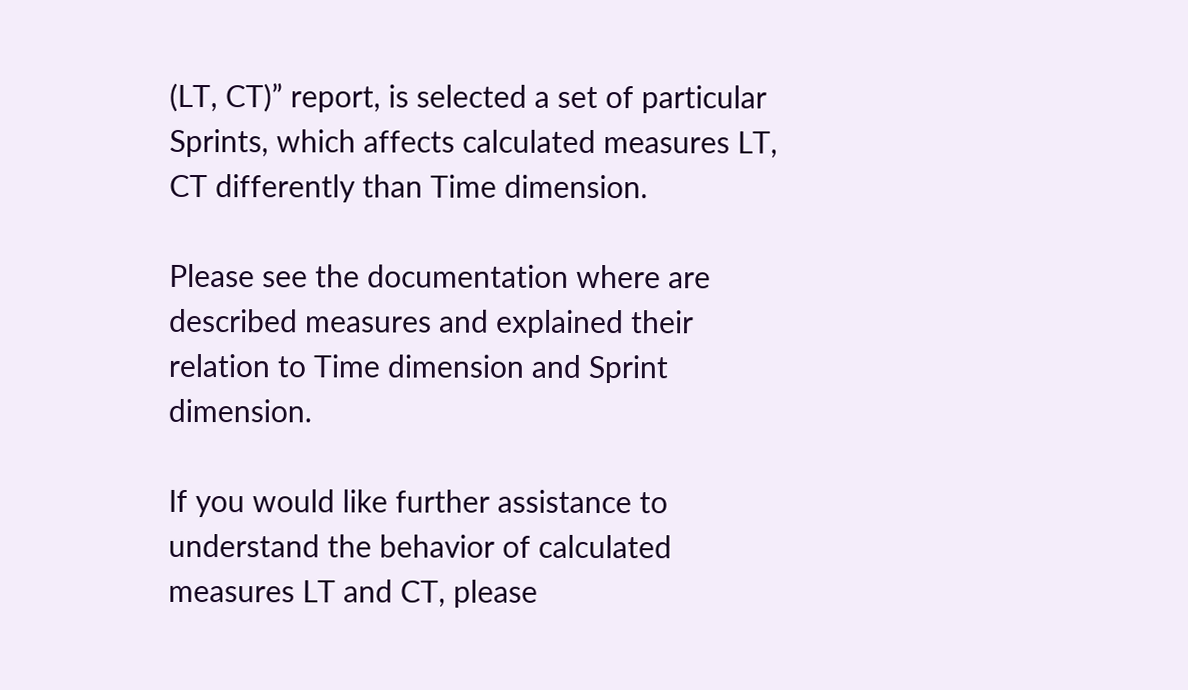(LT, CT)” report, is selected a set of particular Sprints, which affects calculated measures LT, CT differently than Time dimension.

Please see the documentation where are described measures and explained their relation to Time dimension and Sprint dimension.

If you would like further assistance to understand the behavior of calculated measures LT and CT, please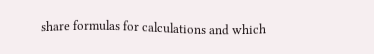share formulas for calculations and which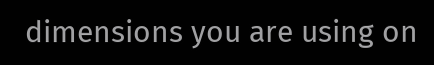dimensions you are using on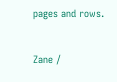pages and rows.

Zane /